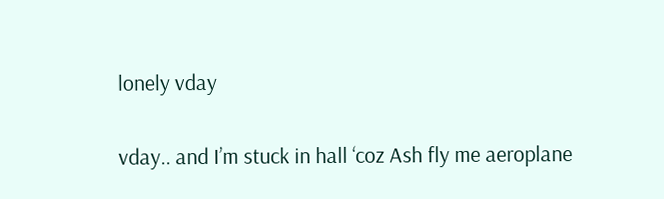lonely vday

vday.. and I’m stuck in hall ‘coz Ash fly me aeroplane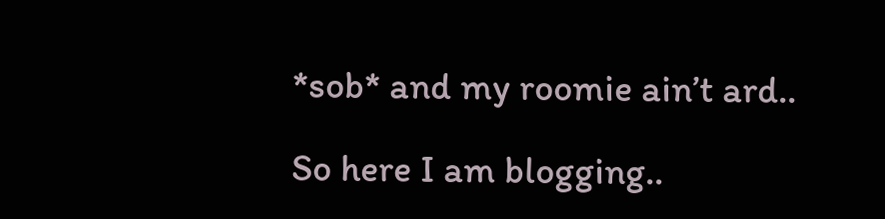*sob* and my roomie ain’t ard..

So here I am blogging..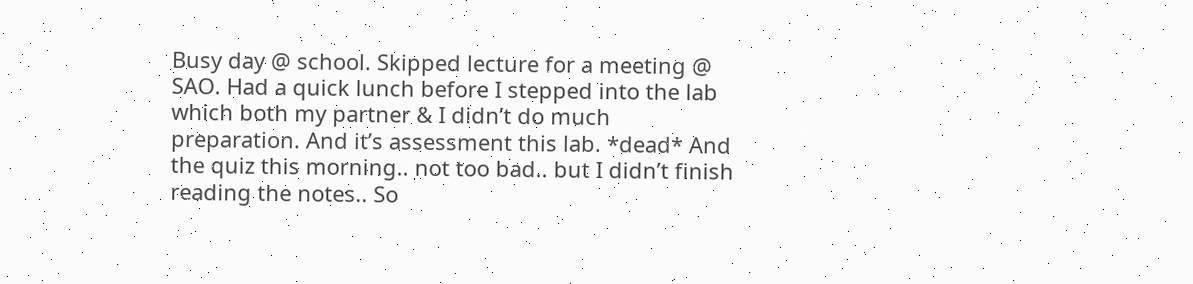Busy day @ school. Skipped lecture for a meeting @ SAO. Had a quick lunch before I stepped into the lab which both my partner & I didn’t do much preparation. And it’s assessment this lab. *dead* And the quiz this morning.. not too bad.. but I didn’t finish reading the notes.. So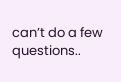can’t do a few questions..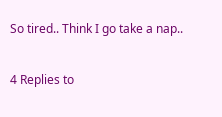So tired.. Think I go take a nap..

4 Replies to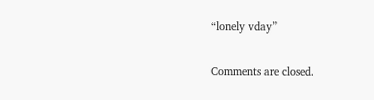“lonely vday”

Comments are closed.